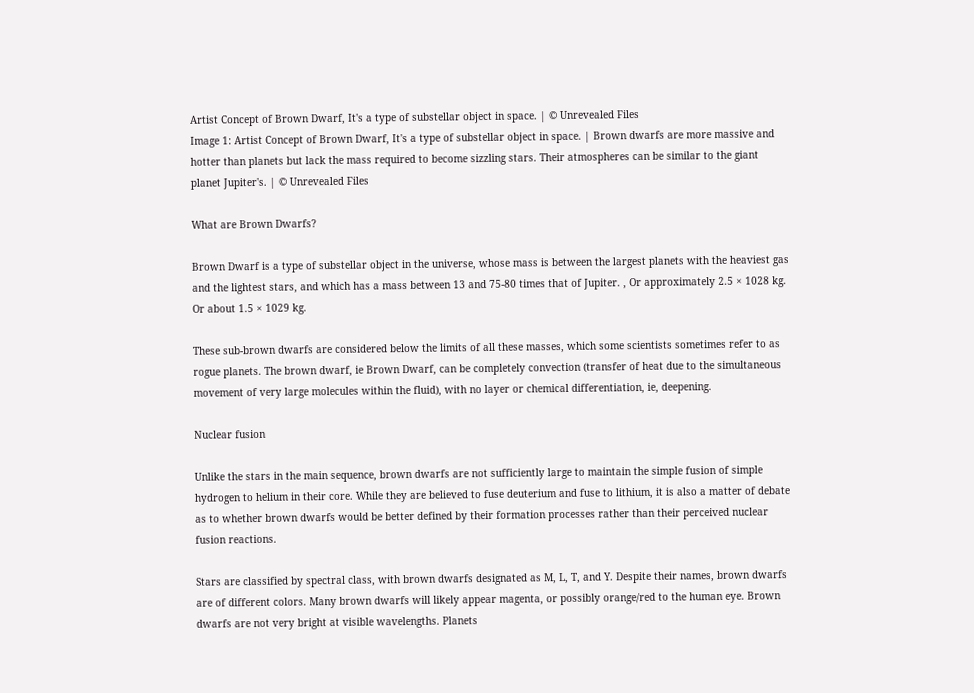Artist Concept of Brown Dwarf, It's a type of substellar object in space. | © Unrevealed Files
Image 1: Artist Concept of Brown Dwarf, It's a type of substellar object in space. | Brown dwarfs are more massive and hotter than planets but lack the mass required to become sizzling stars. Their atmospheres can be similar to the giant planet Jupiter's. | © Unrevealed Files

What are Brown Dwarfs?

Brown Dwarf is a type of substellar object in the universe, whose mass is between the largest planets with the heaviest gas and the lightest stars, and which has a mass between 13 and 75-80 times that of Jupiter. , Or approximately 2.5 × 1028 kg. Or about 1.5 × 1029 kg.

These sub-brown dwarfs are considered below the limits of all these masses, which some scientists sometimes refer to as rogue planets. The brown dwarf, ie Brown Dwarf, can be completely convection (transfer of heat due to the simultaneous movement of very large molecules within the fluid), with no layer or chemical differentiation, ie, deepening.

Nuclear fusion

Unlike the stars in the main sequence, brown dwarfs are not sufficiently large to maintain the simple fusion of simple hydrogen to helium in their core. While they are believed to fuse deuterium and fuse to lithium, it is also a matter of debate as to whether brown dwarfs would be better defined by their formation processes rather than their perceived nuclear fusion reactions.

Stars are classified by spectral class, with brown dwarfs designated as M, L, T, and Y. Despite their names, brown dwarfs are of different colors. Many brown dwarfs will likely appear magenta, or possibly orange/red to the human eye. Brown dwarfs are not very bright at visible wavelengths. Planets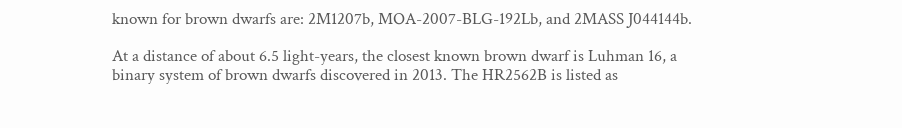known for brown dwarfs are: 2M1207b, MOA-2007-BLG-192Lb, and 2MASS J044144b.

At a distance of about 6.5 light-years, the closest known brown dwarf is Luhman 16, a binary system of brown dwarfs discovered in 2013. The HR2562B is listed as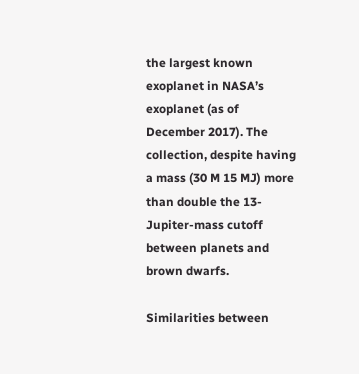the largest known exoplanet in NASA’s exoplanet (as of December 2017). The collection, despite having a mass (30 M 15 MJ) more than double the 13-Jupiter-mass cutoff between planets and brown dwarfs.

Similarities between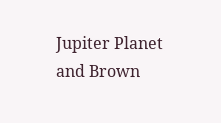Jupiter Planet and Brown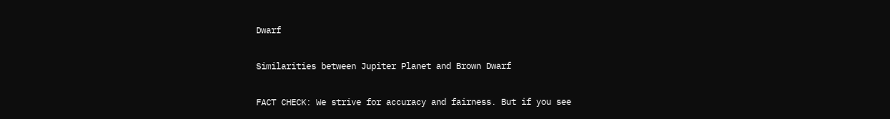Dwarf

Similarities between Jupiter Planet and Brown Dwarf

FACT CHECK: We strive for accuracy and fairness. But if you see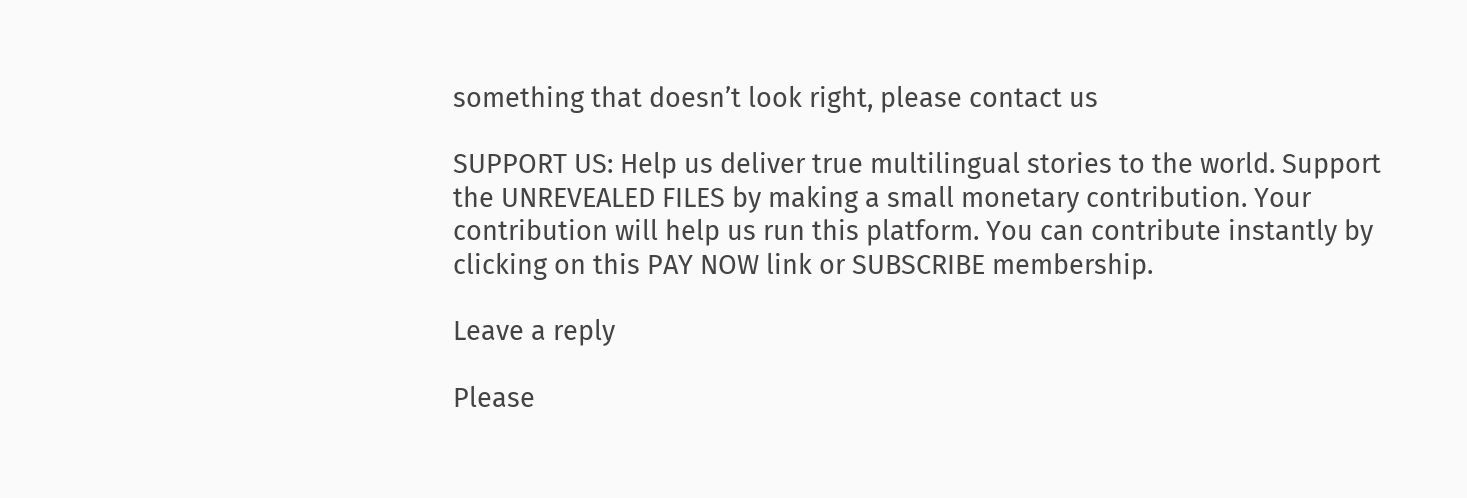something that doesn’t look right, please contact us

SUPPORT US: Help us deliver true multilingual stories to the world. Support the UNREVEALED FILES by making a small monetary contribution. Your contribution will help us run this platform. You can contribute instantly by clicking on this PAY NOW link or SUBSCRIBE membership.

Leave a reply

Please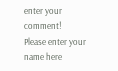enter your comment!
Please enter your name here